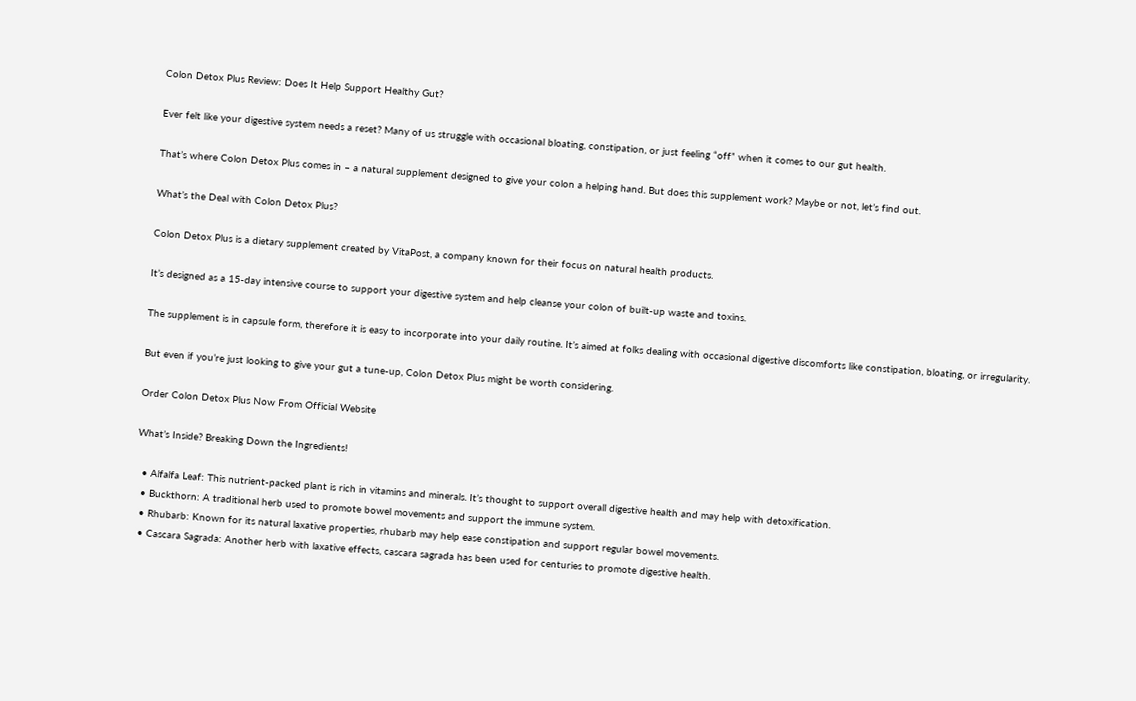Colon Detox Plus Review: Does It Help Support Healthy Gut?

Ever felt like your digestive system needs a reset? Many of us struggle with occasional bloating, constipation, or just feeling “off” when it comes to our gut health.

That’s where Colon Detox Plus comes in – a natural supplement designed to give your colon a helping hand. But does this supplement work? Maybe or not, let’s find out.

What’s the Deal with Colon Detox Plus?

Colon Detox Plus is a dietary supplement created by VitaPost, a company known for their focus on natural health products.

It’s designed as a 15-day intensive course to support your digestive system and help cleanse your colon of built-up waste and toxins.

The supplement is in capsule form, therefore it is easy to incorporate into your daily routine. It’s aimed at folks dealing with occasional digestive discomforts like constipation, bloating, or irregularity.

But even if you’re just looking to give your gut a tune-up, Colon Detox Plus might be worth considering.

Order Colon Detox Plus Now From Official Website

What’s Inside? Breaking Down the Ingredients!

  • Alfalfa Leaf: This nutrient-packed plant is rich in vitamins and minerals. It’s thought to support overall digestive health and may help with detoxification.
  • Buckthorn: A traditional herb used to promote bowel movements and support the immune system.
  • Rhubarb: Known for its natural laxative properties, rhubarb may help ease constipation and support regular bowel movements.
  • Cascara Sagrada: Another herb with laxative effects, cascara sagrada has been used for centuries to promote digestive health.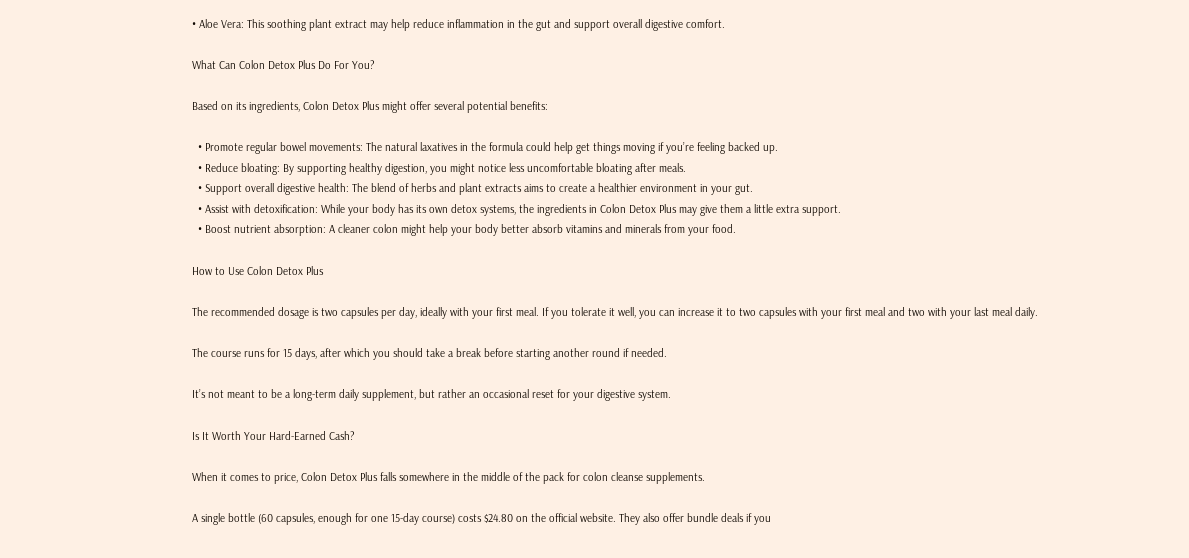• Aloe Vera: This soothing plant extract may help reduce inflammation in the gut and support overall digestive comfort.

What Can Colon Detox Plus Do For You?

Based on its ingredients, Colon Detox Plus might offer several potential benefits:

  • Promote regular bowel movements: The natural laxatives in the formula could help get things moving if you’re feeling backed up.
  • Reduce bloating: By supporting healthy digestion, you might notice less uncomfortable bloating after meals.
  • Support overall digestive health: The blend of herbs and plant extracts aims to create a healthier environment in your gut.
  • Assist with detoxification: While your body has its own detox systems, the ingredients in Colon Detox Plus may give them a little extra support.
  • Boost nutrient absorption: A cleaner colon might help your body better absorb vitamins and minerals from your food.

How to Use Colon Detox Plus

The recommended dosage is two capsules per day, ideally with your first meal. If you tolerate it well, you can increase it to two capsules with your first meal and two with your last meal daily.

The course runs for 15 days, after which you should take a break before starting another round if needed.

It’s not meant to be a long-term daily supplement, but rather an occasional reset for your digestive system.

Is It Worth Your Hard-Earned Cash?

When it comes to price, Colon Detox Plus falls somewhere in the middle of the pack for colon cleanse supplements.

A single bottle (60 capsules, enough for one 15-day course) costs $24.80 on the official website. They also offer bundle deals if you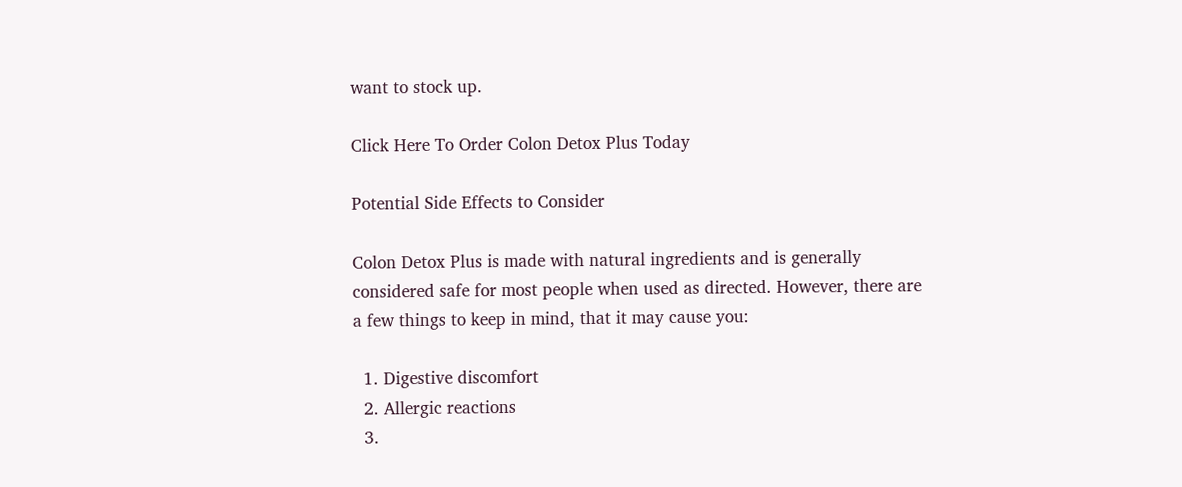want to stock up.

Click Here To Order Colon Detox Plus Today

Potential Side Effects to Consider

Colon Detox Plus is made with natural ingredients and is generally considered safe for most people when used as directed. However, there are a few things to keep in mind, that it may cause you:

  1. Digestive discomfort
  2. Allergic reactions
  3.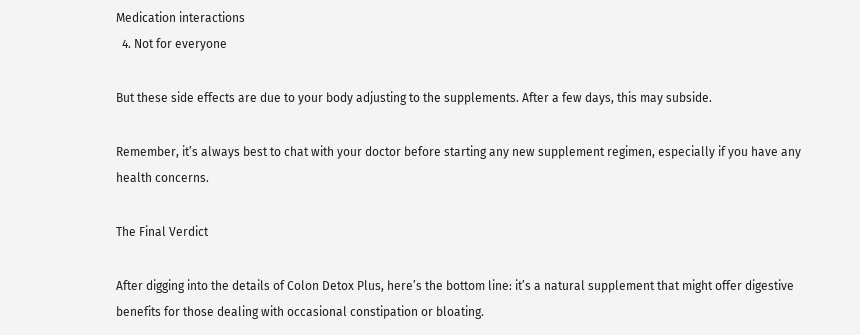Medication interactions
  4. Not for everyone

But these side effects are due to your body adjusting to the supplements. After a few days, this may subside.

Remember, it’s always best to chat with your doctor before starting any new supplement regimen, especially if you have any health concerns.

The Final Verdict

After digging into the details of Colon Detox Plus, here’s the bottom line: it’s a natural supplement that might offer digestive benefits for those dealing with occasional constipation or bloating.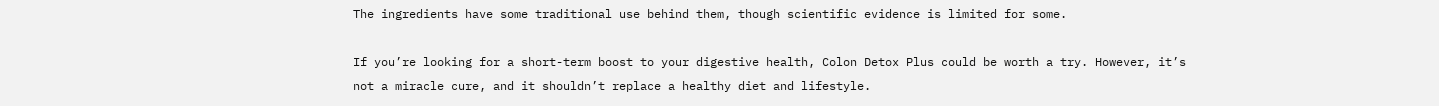The ingredients have some traditional use behind them, though scientific evidence is limited for some.

If you’re looking for a short-term boost to your digestive health, Colon Detox Plus could be worth a try. However, it’s not a miracle cure, and it shouldn’t replace a healthy diet and lifestyle.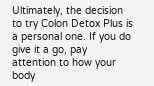Ultimately, the decision to try Colon Detox Plus is a personal one. If you do give it a go, pay attention to how your body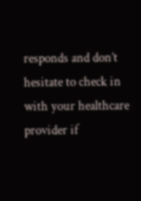responds and don’t hesitate to check in with your healthcare provider if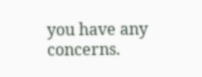you have any concerns.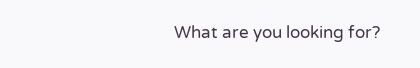What are you looking for?